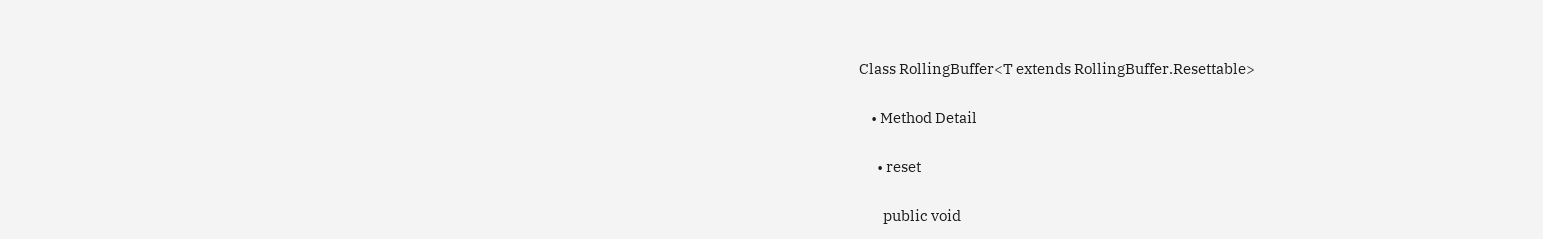Class RollingBuffer<T extends RollingBuffer.Resettable>

    • Method Detail

      • reset

        public void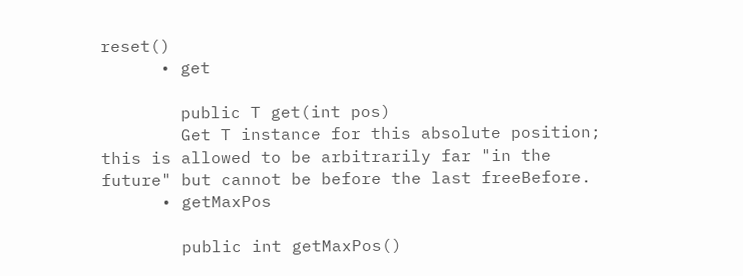reset()
      • get

        public T get(int pos)
        Get T instance for this absolute position; this is allowed to be arbitrarily far "in the future" but cannot be before the last freeBefore.
      • getMaxPos

        public int getMaxPos()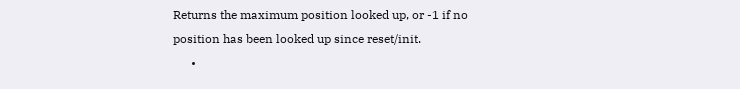Returns the maximum position looked up, or -1 if no position has been looked up since reset/init.
      •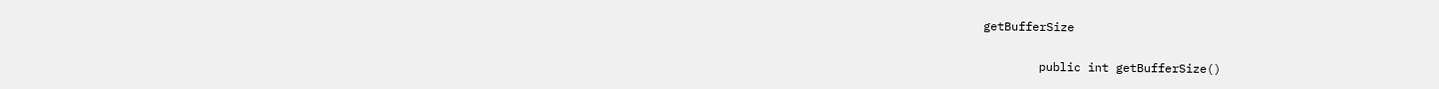getBufferSize

        public int getBufferSize()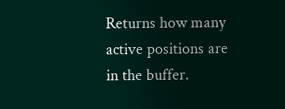Returns how many active positions are in the buffer.